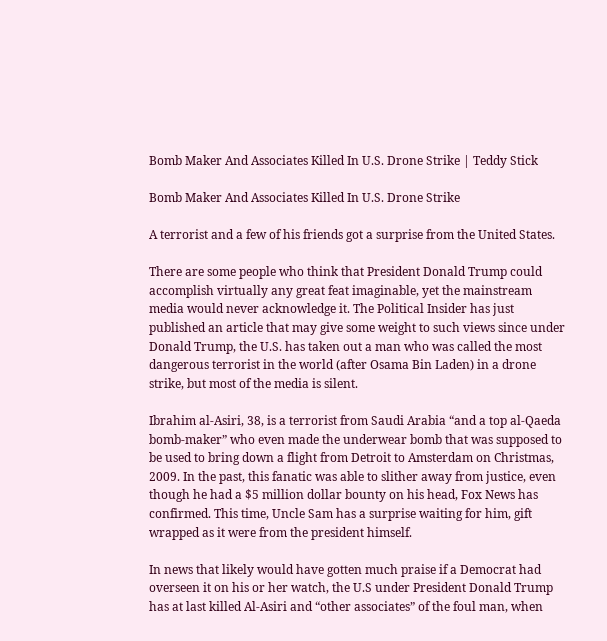Bomb Maker And Associates Killed In U.S. Drone Strike | Teddy Stick

Bomb Maker And Associates Killed In U.S. Drone Strike

A terrorist and a few of his friends got a surprise from the United States.

There are some people who think that President Donald Trump could accomplish virtually any great feat imaginable, yet the mainstream media would never acknowledge it. The Political Insider has just published an article that may give some weight to such views since under Donald Trump, the U.S. has taken out a man who was called the most dangerous terrorist in the world (after Osama Bin Laden) in a drone strike, but most of the media is silent.

Ibrahim al-Asiri, 38, is a terrorist from Saudi Arabia “and a top al-Qaeda bomb-maker” who even made the underwear bomb that was supposed to be used to bring down a flight from Detroit to Amsterdam on Christmas, 2009. In the past, this fanatic was able to slither away from justice, even though he had a $5 million dollar bounty on his head, Fox News has confirmed. This time, Uncle Sam has a surprise waiting for him, gift wrapped as it were from the president himself.

In news that likely would have gotten much praise if a Democrat had overseen it on his or her watch, the U.S under President Donald Trump has at last killed Al-Asiri and “other associates” of the foul man, when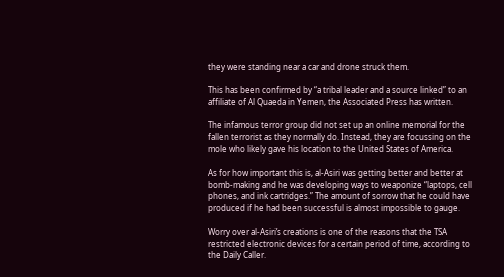they were standing near a car and drone struck them.

This has been confirmed by “a tribal leader and a source linked” to an affiliate of Al Quaeda in Yemen, the Associated Press has written.

The infamous terror group did not set up an online memorial for the fallen terrorist as they normally do. Instead, they are focussing on the mole who likely gave his location to the United States of America.

As for how important this is, al-Asiri was getting better and better at bomb-making and he was developing ways to weaponize “laptops, cell phones, and ink cartridges.” The amount of sorrow that he could have produced if he had been successful is almost impossible to gauge.

Worry over al-Asiri’s creations is one of the reasons that the TSA restricted electronic devices for a certain period of time, according to the Daily Caller.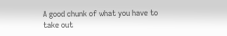A good chunk of what you have to take out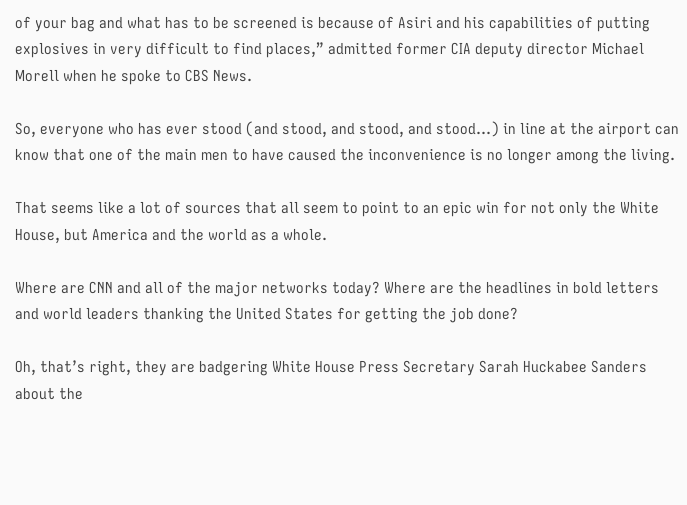of your bag and what has to be screened is because of Asiri and his capabilities of putting explosives in very difficult to find places,” admitted former CIA deputy director Michael Morell when he spoke to CBS News.

So, everyone who has ever stood (and stood, and stood, and stood…) in line at the airport can know that one of the main men to have caused the inconvenience is no longer among the living.

That seems like a lot of sources that all seem to point to an epic win for not only the White House, but America and the world as a whole.

Where are CNN and all of the major networks today? Where are the headlines in bold letters and world leaders thanking the United States for getting the job done?

Oh, that’s right, they are badgering White House Press Secretary Sarah Huckabee Sanders about the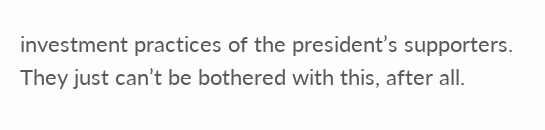investment practices of the president’s supporters. They just can’t be bothered with this, after all.